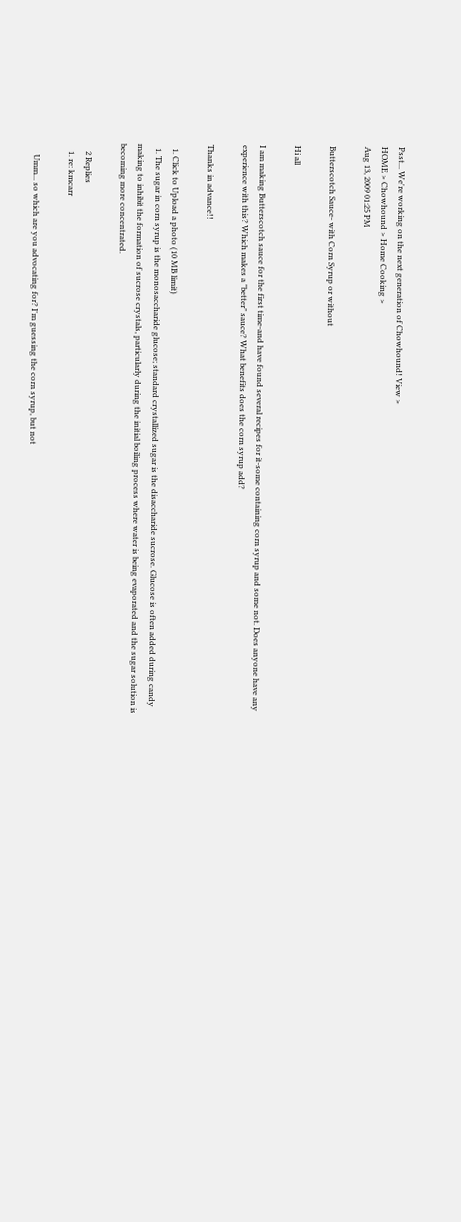Psst... We're working on the next generation of Chowhound! View >
HOME > Chowhound > Home Cooking >
Aug 13, 2009 01:25 PM

Butterscotch Sauce- with Corn Syrup or without

Hi all

I am making Butterscotch sauce for the first time-and have found several recipes for it-some containing corn syrup and some not. Does anyone have any experience with this? Which makes a "better" sauce? What benefits does the corn syrup add?

Thanks in advance!!

  1. Click to Upload a photo (10 MB limit)
  1. The sugar in corn syrup is the monosaccharide glucose; standard crystallized sugar is the disaccharide sucrose. Glucose is often added during candy making to inhibit the formation of sucrose crystals, particularly during the initial boiling process where water is being evaporated and the sugar solution is becoming more concentrated.

    2 Replies
    1. re: kmcarr

      Umm... so which are you advocating for? I'm guessing the corn syrup, but not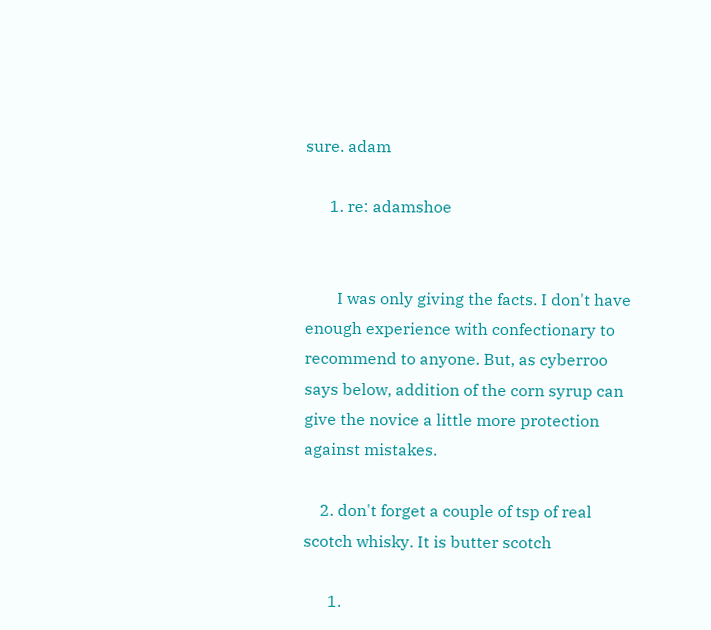sure. adam

      1. re: adamshoe


        I was only giving the facts. I don't have enough experience with confectionary to recommend to anyone. But, as cyberroo says below, addition of the corn syrup can give the novice a little more protection against mistakes.

    2. don't forget a couple of tsp of real scotch whisky. It is butter scotch

      1.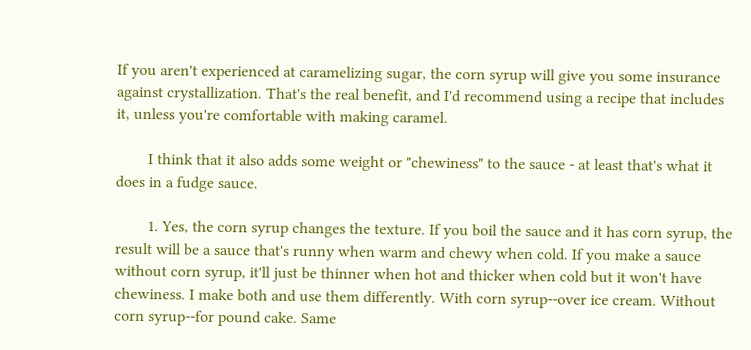If you aren't experienced at caramelizing sugar, the corn syrup will give you some insurance against crystallization. That's the real benefit, and I'd recommend using a recipe that includes it, unless you're comfortable with making caramel.

        I think that it also adds some weight or "chewiness" to the sauce - at least that's what it does in a fudge sauce.

        1. Yes, the corn syrup changes the texture. If you boil the sauce and it has corn syrup, the result will be a sauce that's runny when warm and chewy when cold. If you make a sauce without corn syrup, it'll just be thinner when hot and thicker when cold but it won't have chewiness. I make both and use them differently. With corn syrup--over ice cream. Without corn syrup--for pound cake. Same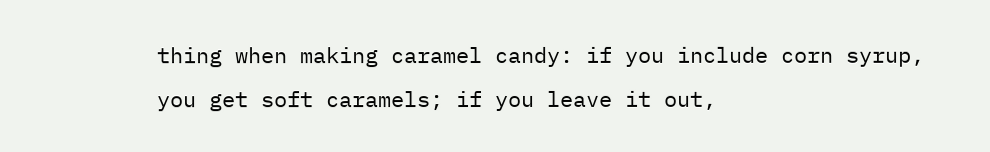thing when making caramel candy: if you include corn syrup, you get soft caramels; if you leave it out,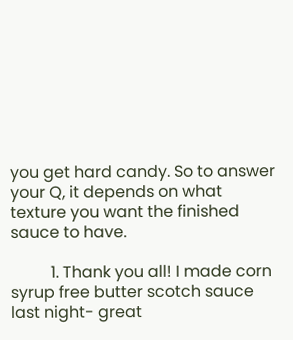you get hard candy. So to answer your Q, it depends on what texture you want the finished sauce to have.

          1. Thank you all! I made corn syrup free butter scotch sauce last night- great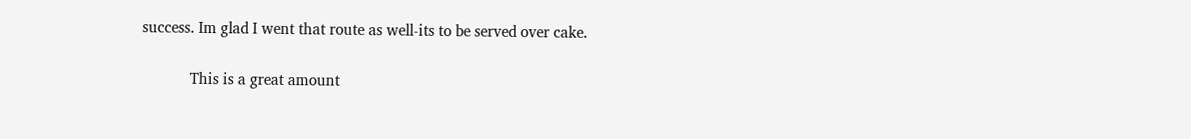success. Im glad I went that route as well-its to be served over cake.

            This is a great amount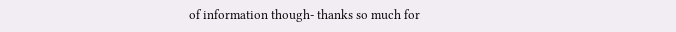of information though- thanks so much for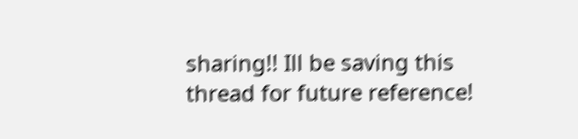sharing!! Ill be saving this thread for future reference!